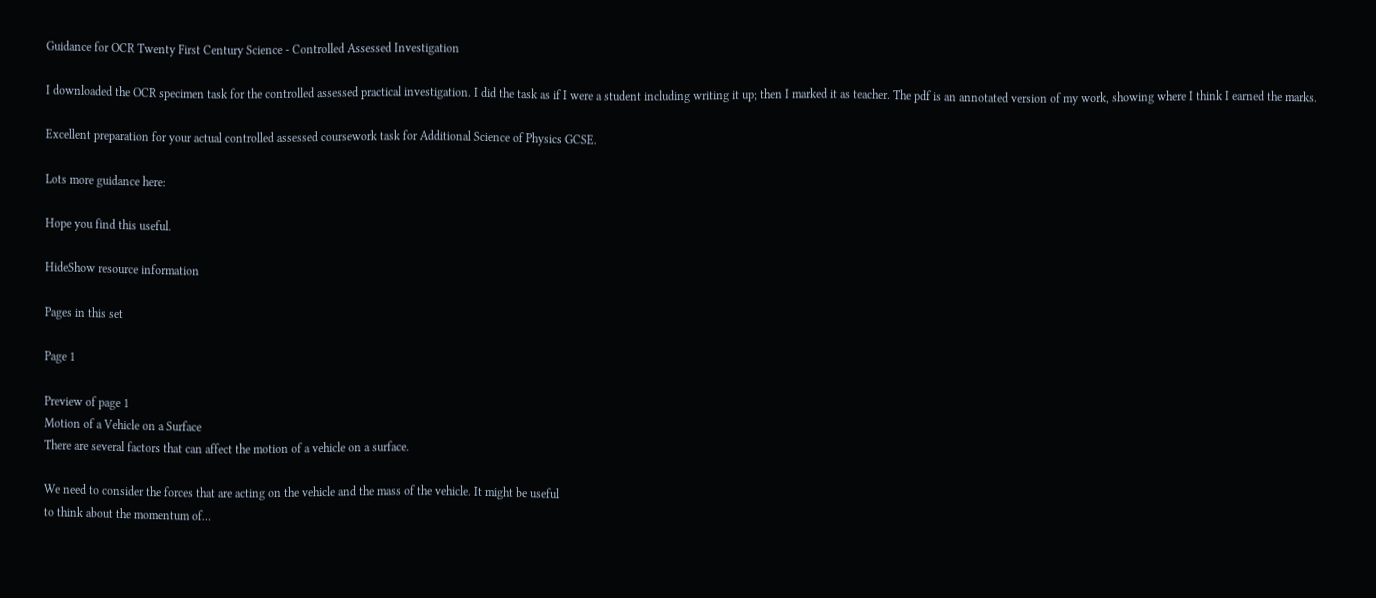Guidance for OCR Twenty First Century Science - Controlled Assessed Investigation

I downloaded the OCR specimen task for the controlled assessed practical investigation. I did the task as if I were a student including writing it up; then I marked it as teacher. The pdf is an annotated version of my work, showing where I think I earned the marks.

Excellent preparation for your actual controlled assessed coursework task for Additional Science of Physics GCSE.

Lots more guidance here:

Hope you find this useful.

HideShow resource information

Pages in this set

Page 1

Preview of page 1
Motion of a Vehicle on a Surface
There are several factors that can affect the motion of a vehicle on a surface.

We need to consider the forces that are acting on the vehicle and the mass of the vehicle. It might be useful
to think about the momentum of…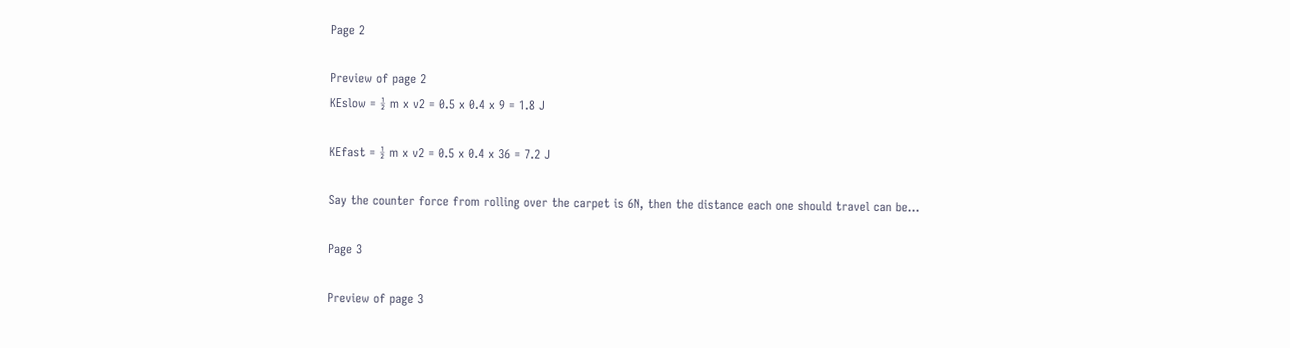Page 2

Preview of page 2
KEslow = ½ m x v2 = 0.5 x 0.4 x 9 = 1.8 J

KEfast = ½ m x v2 = 0.5 x 0.4 x 36 = 7.2 J

Say the counter force from rolling over the carpet is 6N, then the distance each one should travel can be…

Page 3

Preview of page 3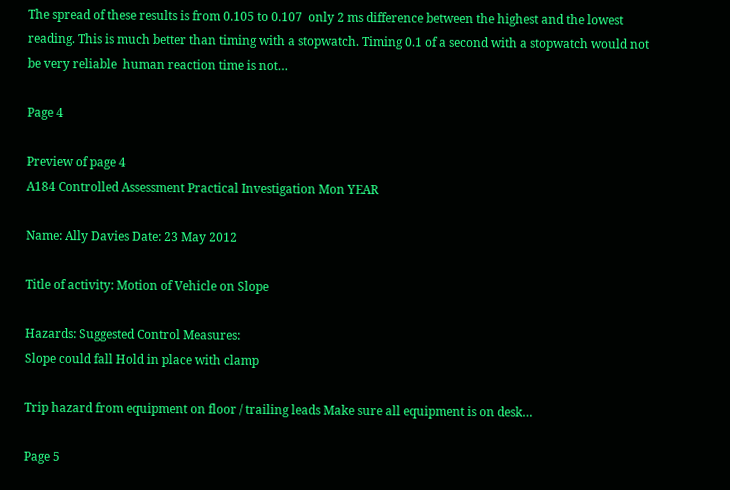The spread of these results is from 0.105 to 0.107  only 2 ms difference between the highest and the lowest
reading. This is much better than timing with a stopwatch. Timing 0.1 of a second with a stopwatch would not
be very reliable  human reaction time is not…

Page 4

Preview of page 4
A184 Controlled Assessment Practical Investigation Mon YEAR

Name: Ally Davies Date: 23 May 2012

Title of activity: Motion of Vehicle on Slope

Hazards: Suggested Control Measures:
Slope could fall Hold in place with clamp

Trip hazard from equipment on floor / trailing leads Make sure all equipment is on desk…

Page 5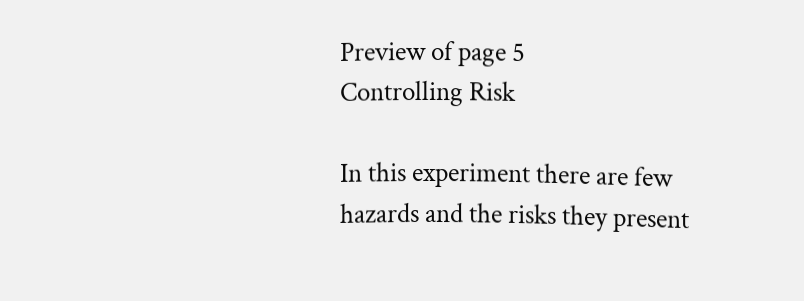Preview of page 5
Controlling Risk

In this experiment there are few hazards and the risks they present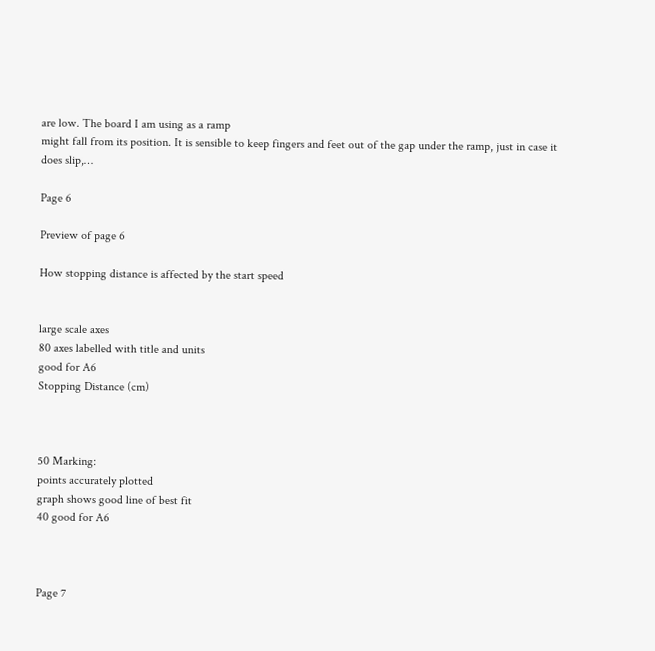are low. The board I am using as a ramp
might fall from its position. It is sensible to keep fingers and feet out of the gap under the ramp, just in case it
does slip,…

Page 6

Preview of page 6

How stopping distance is affected by the start speed


large scale axes
80 axes labelled with title and units
good for A6
Stopping Distance (cm)



50 Marking:
points accurately plotted
graph shows good line of best fit
40 good for A6



Page 7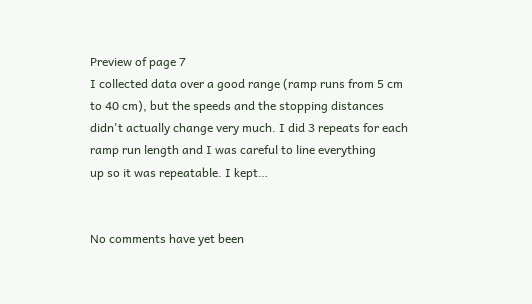Preview of page 7
I collected data over a good range (ramp runs from 5 cm to 40 cm), but the speeds and the stopping distances
didn't actually change very much. I did 3 repeats for each ramp run length and I was careful to line everything
up so it was repeatable. I kept…


No comments have yet been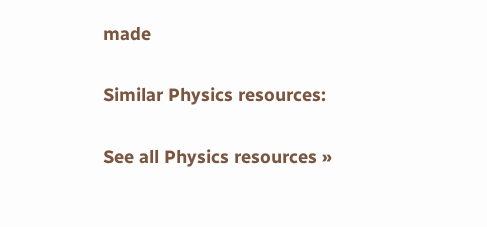made

Similar Physics resources:

See all Physics resources »